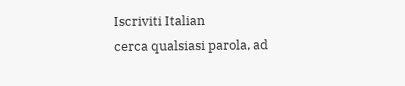Iscriviti Italian
cerca qualsiasi parola, ad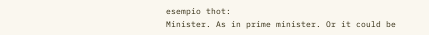esempio thot:
Minister. As in prime minister. Or it could be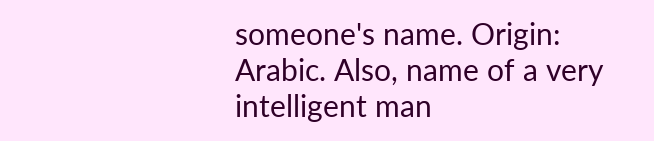someone's name. Origin: Arabic. Also, name of a very intelligent man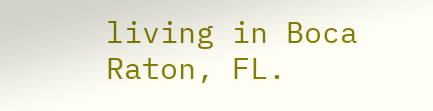living in Boca Raton, FL.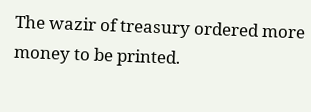The wazir of treasury ordered more money to be printed.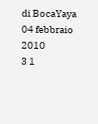di BocaYaya 04 febbraio 2010
3 1